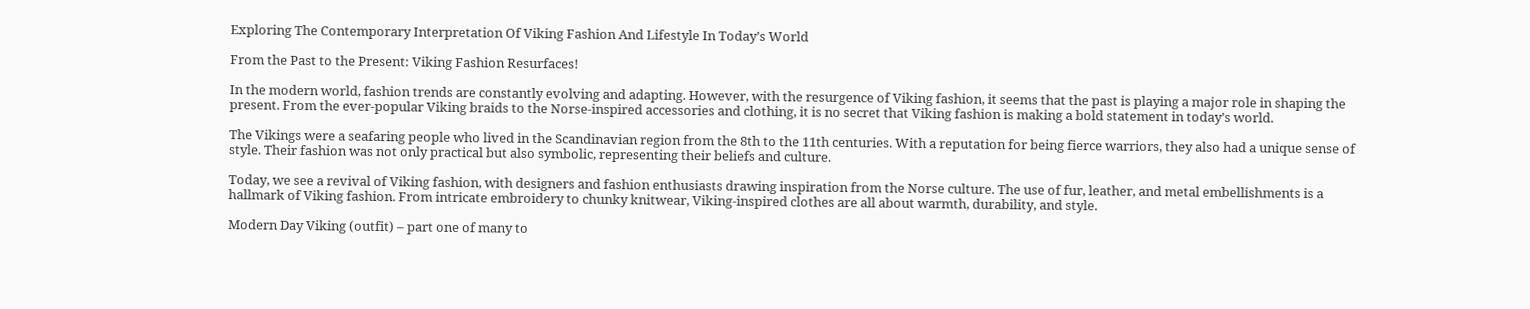Exploring The Contemporary Interpretation Of Viking Fashion And Lifestyle In Today’s World

From the Past to the Present: Viking Fashion Resurfaces!

In the modern world, fashion trends are constantly evolving and adapting. However, with the resurgence of Viking fashion, it seems that the past is playing a major role in shaping the present. From the ever-popular Viking braids to the Norse-inspired accessories and clothing, it is no secret that Viking fashion is making a bold statement in today’s world.

The Vikings were a seafaring people who lived in the Scandinavian region from the 8th to the 11th centuries. With a reputation for being fierce warriors, they also had a unique sense of style. Their fashion was not only practical but also symbolic, representing their beliefs and culture.

Today, we see a revival of Viking fashion, with designers and fashion enthusiasts drawing inspiration from the Norse culture. The use of fur, leather, and metal embellishments is a hallmark of Viking fashion. From intricate embroidery to chunky knitwear, Viking-inspired clothes are all about warmth, durability, and style.

Modern Day Viking (outfit) – part one of many to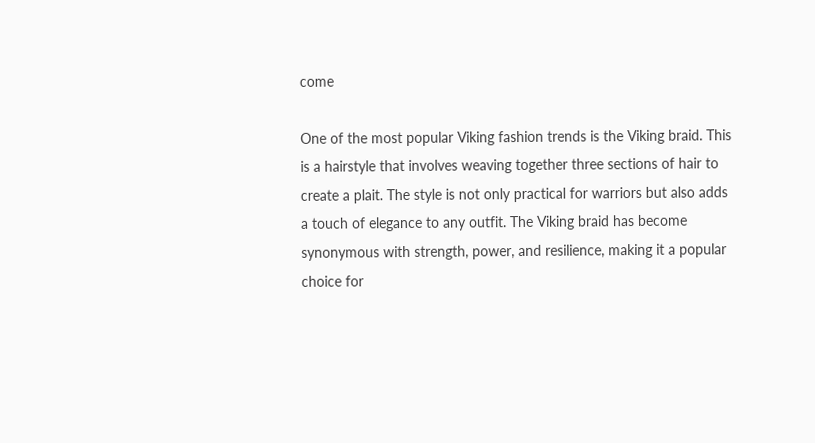come

One of the most popular Viking fashion trends is the Viking braid. This is a hairstyle that involves weaving together three sections of hair to create a plait. The style is not only practical for warriors but also adds a touch of elegance to any outfit. The Viking braid has become synonymous with strength, power, and resilience, making it a popular choice for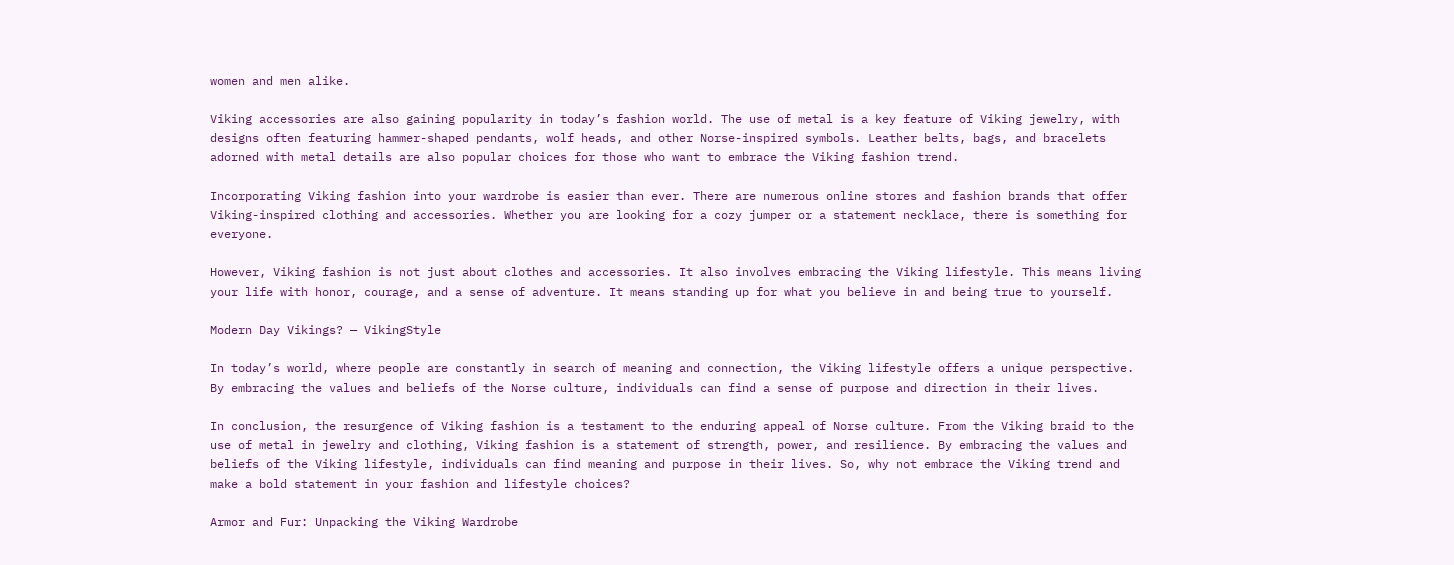women and men alike.

Viking accessories are also gaining popularity in today’s fashion world. The use of metal is a key feature of Viking jewelry, with designs often featuring hammer-shaped pendants, wolf heads, and other Norse-inspired symbols. Leather belts, bags, and bracelets adorned with metal details are also popular choices for those who want to embrace the Viking fashion trend.

Incorporating Viking fashion into your wardrobe is easier than ever. There are numerous online stores and fashion brands that offer Viking-inspired clothing and accessories. Whether you are looking for a cozy jumper or a statement necklace, there is something for everyone.

However, Viking fashion is not just about clothes and accessories. It also involves embracing the Viking lifestyle. This means living your life with honor, courage, and a sense of adventure. It means standing up for what you believe in and being true to yourself.

Modern Day Vikings? — VikingStyle

In today’s world, where people are constantly in search of meaning and connection, the Viking lifestyle offers a unique perspective. By embracing the values and beliefs of the Norse culture, individuals can find a sense of purpose and direction in their lives.

In conclusion, the resurgence of Viking fashion is a testament to the enduring appeal of Norse culture. From the Viking braid to the use of metal in jewelry and clothing, Viking fashion is a statement of strength, power, and resilience. By embracing the values and beliefs of the Viking lifestyle, individuals can find meaning and purpose in their lives. So, why not embrace the Viking trend and make a bold statement in your fashion and lifestyle choices?

Armor and Fur: Unpacking the Viking Wardrobe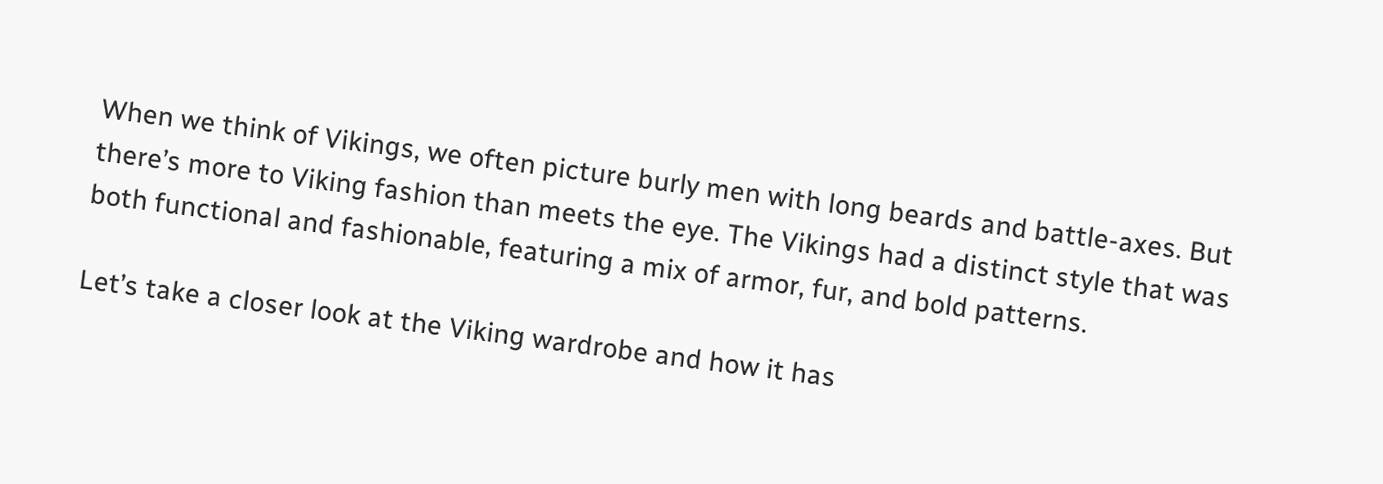When we think of Vikings, we often picture burly men with long beards and battle-axes. But there’s more to Viking fashion than meets the eye. The Vikings had a distinct style that was both functional and fashionable, featuring a mix of armor, fur, and bold patterns.

Let’s take a closer look at the Viking wardrobe and how it has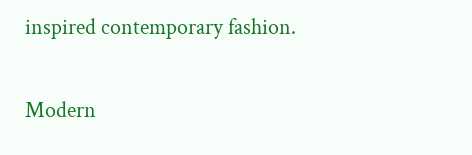inspired contemporary fashion.

Modern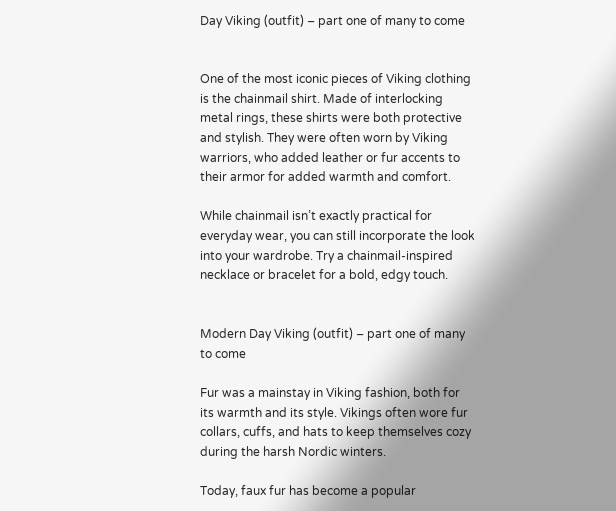Day Viking (outfit) – part one of many to come


One of the most iconic pieces of Viking clothing is the chainmail shirt. Made of interlocking metal rings, these shirts were both protective and stylish. They were often worn by Viking warriors, who added leather or fur accents to their armor for added warmth and comfort.

While chainmail isn’t exactly practical for everyday wear, you can still incorporate the look into your wardrobe. Try a chainmail-inspired necklace or bracelet for a bold, edgy touch.


Modern Day Viking (outfit) – part one of many to come

Fur was a mainstay in Viking fashion, both for its warmth and its style. Vikings often wore fur collars, cuffs, and hats to keep themselves cozy during the harsh Nordic winters.

Today, faux fur has become a popular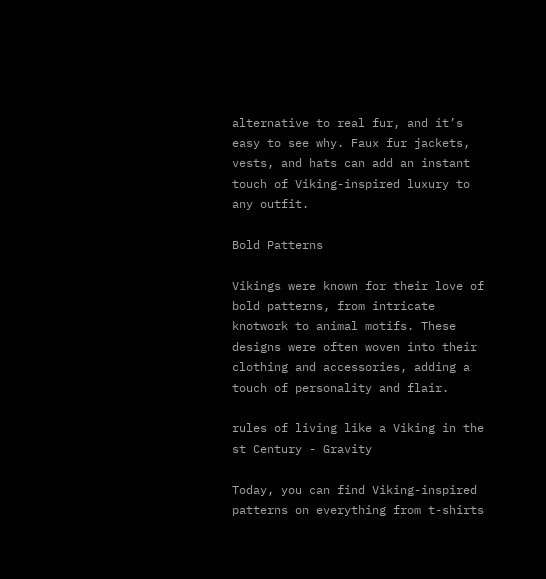alternative to real fur, and it’s easy to see why. Faux fur jackets, vests, and hats can add an instant touch of Viking-inspired luxury to any outfit.

Bold Patterns

Vikings were known for their love of bold patterns, from intricate knotwork to animal motifs. These designs were often woven into their clothing and accessories, adding a touch of personality and flair.

rules of living like a Viking in the st Century - Gravity

Today, you can find Viking-inspired patterns on everything from t-shirts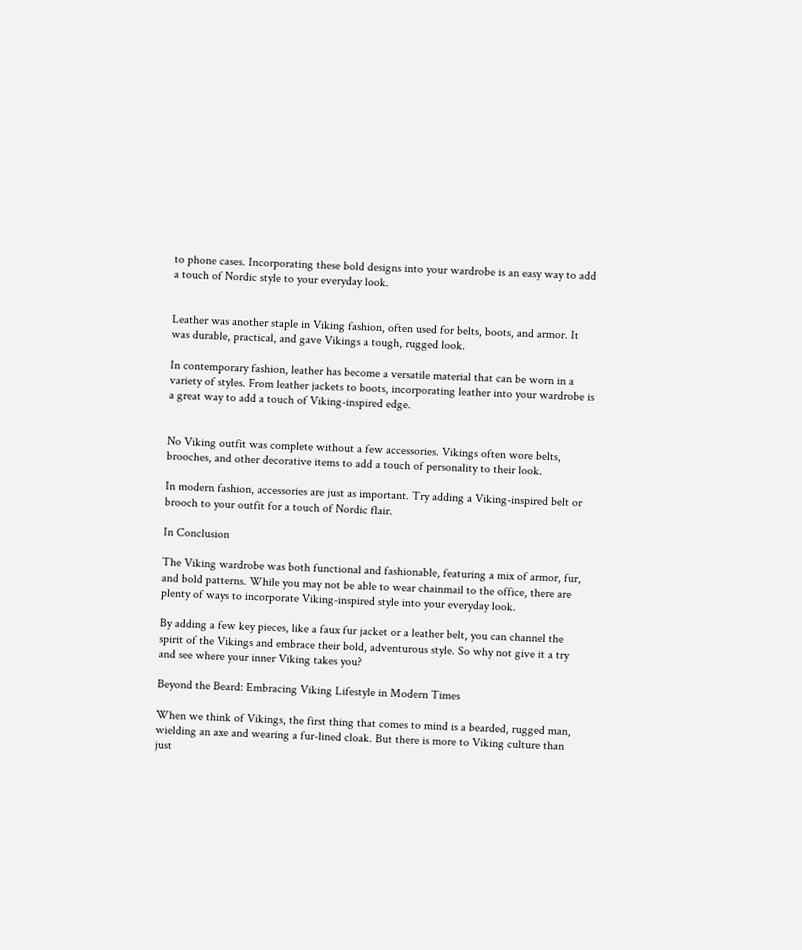to phone cases. Incorporating these bold designs into your wardrobe is an easy way to add a touch of Nordic style to your everyday look.


Leather was another staple in Viking fashion, often used for belts, boots, and armor. It was durable, practical, and gave Vikings a tough, rugged look.

In contemporary fashion, leather has become a versatile material that can be worn in a variety of styles. From leather jackets to boots, incorporating leather into your wardrobe is a great way to add a touch of Viking-inspired edge.


No Viking outfit was complete without a few accessories. Vikings often wore belts, brooches, and other decorative items to add a touch of personality to their look.

In modern fashion, accessories are just as important. Try adding a Viking-inspired belt or brooch to your outfit for a touch of Nordic flair.

In Conclusion

The Viking wardrobe was both functional and fashionable, featuring a mix of armor, fur, and bold patterns. While you may not be able to wear chainmail to the office, there are plenty of ways to incorporate Viking-inspired style into your everyday look.

By adding a few key pieces, like a faux fur jacket or a leather belt, you can channel the spirit of the Vikings and embrace their bold, adventurous style. So why not give it a try and see where your inner Viking takes you?

Beyond the Beard: Embracing Viking Lifestyle in Modern Times

When we think of Vikings, the first thing that comes to mind is a bearded, rugged man, wielding an axe and wearing a fur-lined cloak. But there is more to Viking culture than just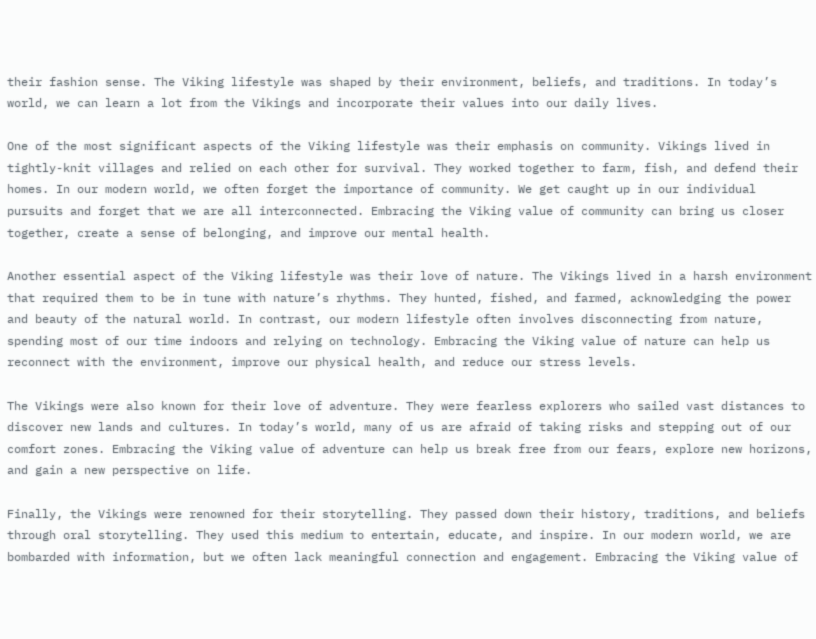their fashion sense. The Viking lifestyle was shaped by their environment, beliefs, and traditions. In today’s world, we can learn a lot from the Vikings and incorporate their values into our daily lives.

One of the most significant aspects of the Viking lifestyle was their emphasis on community. Vikings lived in tightly-knit villages and relied on each other for survival. They worked together to farm, fish, and defend their homes. In our modern world, we often forget the importance of community. We get caught up in our individual pursuits and forget that we are all interconnected. Embracing the Viking value of community can bring us closer together, create a sense of belonging, and improve our mental health.

Another essential aspect of the Viking lifestyle was their love of nature. The Vikings lived in a harsh environment that required them to be in tune with nature’s rhythms. They hunted, fished, and farmed, acknowledging the power and beauty of the natural world. In contrast, our modern lifestyle often involves disconnecting from nature, spending most of our time indoors and relying on technology. Embracing the Viking value of nature can help us reconnect with the environment, improve our physical health, and reduce our stress levels.

The Vikings were also known for their love of adventure. They were fearless explorers who sailed vast distances to discover new lands and cultures. In today’s world, many of us are afraid of taking risks and stepping out of our comfort zones. Embracing the Viking value of adventure can help us break free from our fears, explore new horizons, and gain a new perspective on life.

Finally, the Vikings were renowned for their storytelling. They passed down their history, traditions, and beliefs through oral storytelling. They used this medium to entertain, educate, and inspire. In our modern world, we are bombarded with information, but we often lack meaningful connection and engagement. Embracing the Viking value of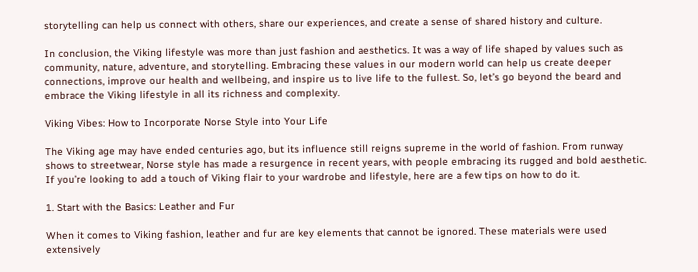storytelling can help us connect with others, share our experiences, and create a sense of shared history and culture.

In conclusion, the Viking lifestyle was more than just fashion and aesthetics. It was a way of life shaped by values such as community, nature, adventure, and storytelling. Embracing these values in our modern world can help us create deeper connections, improve our health and wellbeing, and inspire us to live life to the fullest. So, let’s go beyond the beard and embrace the Viking lifestyle in all its richness and complexity.

Viking Vibes: How to Incorporate Norse Style into Your Life

The Viking age may have ended centuries ago, but its influence still reigns supreme in the world of fashion. From runway shows to streetwear, Norse style has made a resurgence in recent years, with people embracing its rugged and bold aesthetic. If you’re looking to add a touch of Viking flair to your wardrobe and lifestyle, here are a few tips on how to do it.

1. Start with the Basics: Leather and Fur

When it comes to Viking fashion, leather and fur are key elements that cannot be ignored. These materials were used extensively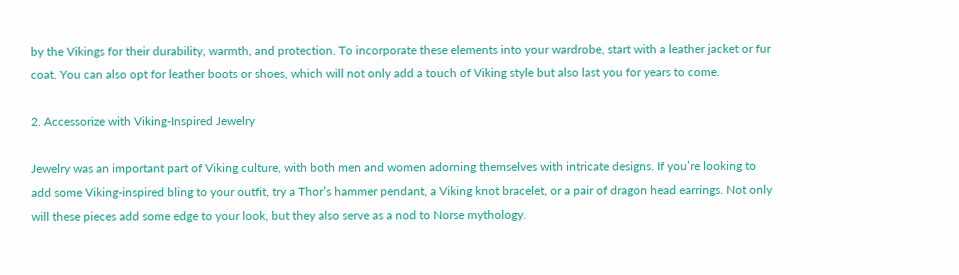by the Vikings for their durability, warmth, and protection. To incorporate these elements into your wardrobe, start with a leather jacket or fur coat. You can also opt for leather boots or shoes, which will not only add a touch of Viking style but also last you for years to come.

2. Accessorize with Viking-Inspired Jewelry

Jewelry was an important part of Viking culture, with both men and women adorning themselves with intricate designs. If you’re looking to add some Viking-inspired bling to your outfit, try a Thor’s hammer pendant, a Viking knot bracelet, or a pair of dragon head earrings. Not only will these pieces add some edge to your look, but they also serve as a nod to Norse mythology.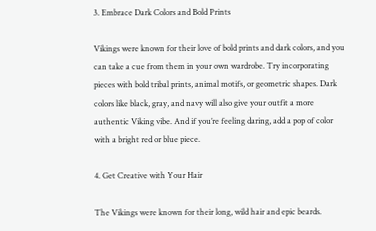3. Embrace Dark Colors and Bold Prints

Vikings were known for their love of bold prints and dark colors, and you can take a cue from them in your own wardrobe. Try incorporating pieces with bold tribal prints, animal motifs, or geometric shapes. Dark colors like black, gray, and navy will also give your outfit a more authentic Viking vibe. And if you’re feeling daring, add a pop of color with a bright red or blue piece.

4. Get Creative with Your Hair

The Vikings were known for their long, wild hair and epic beards.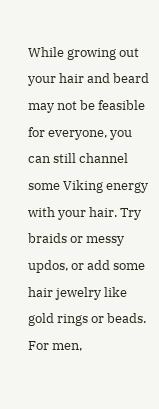While growing out your hair and beard may not be feasible for everyone, you can still channel some Viking energy with your hair. Try braids or messy updos, or add some hair jewelry like gold rings or beads. For men,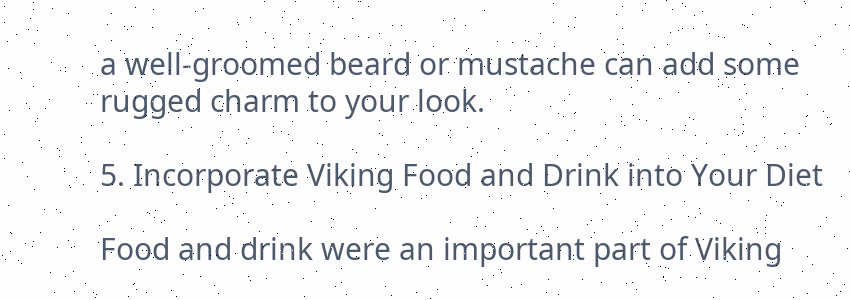a well-groomed beard or mustache can add some rugged charm to your look.

5. Incorporate Viking Food and Drink into Your Diet

Food and drink were an important part of Viking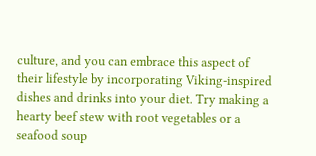culture, and you can embrace this aspect of their lifestyle by incorporating Viking-inspired dishes and drinks into your diet. Try making a hearty beef stew with root vegetables or a seafood soup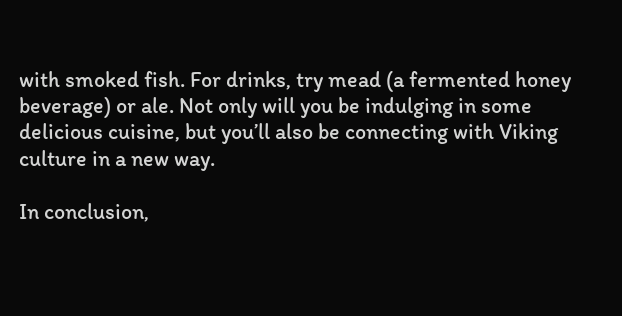with smoked fish. For drinks, try mead (a fermented honey beverage) or ale. Not only will you be indulging in some delicious cuisine, but you’ll also be connecting with Viking culture in a new way.

In conclusion,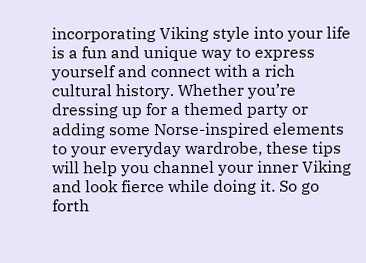incorporating Viking style into your life is a fun and unique way to express yourself and connect with a rich cultural history. Whether you’re dressing up for a themed party or adding some Norse-inspired elements to your everyday wardrobe, these tips will help you channel your inner Viking and look fierce while doing it. So go forth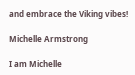and embrace the Viking vibes!

Michelle Armstrong

I am Michelle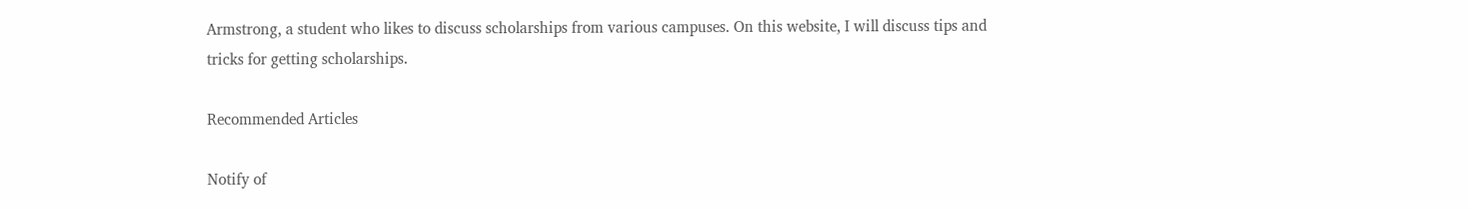Armstrong, a student who likes to discuss scholarships from various campuses. On this website, I will discuss tips and tricks for getting scholarships.

Recommended Articles

Notify of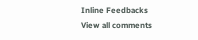Inline Feedbacks
View all comments